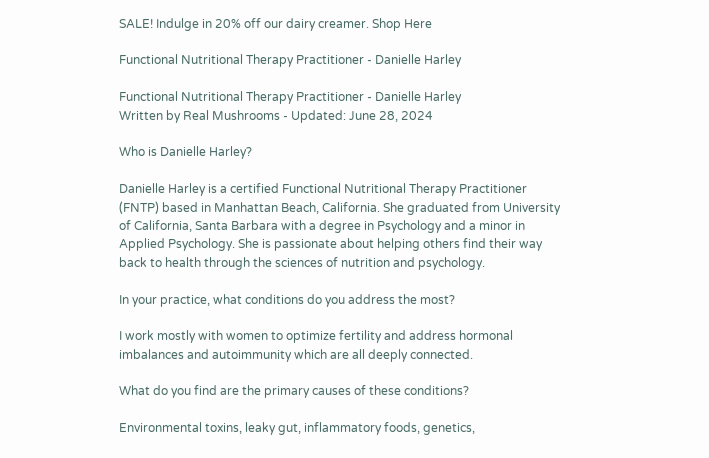SALE! Indulge in 20% off our dairy creamer. Shop Here

Functional Nutritional Therapy Practitioner - Danielle Harley

Functional Nutritional Therapy Practitioner - Danielle Harley
Written by Real Mushrooms - Updated: June 28, 2024

Who is Danielle Harley?

Danielle Harley is a certified Functional Nutritional Therapy Practitioner (FNTP) based in Manhattan Beach, California. She graduated from University of California, Santa Barbara with a degree in Psychology and a minor in Applied Psychology. She is passionate about helping others find their way back to health through the sciences of nutrition and psychology.

In your practice, what conditions do you address the most?

I work mostly with women to optimize fertility and address hormonal imbalances and autoimmunity which are all deeply connected.

What do you find are the primary causes of these conditions?

Environmental toxins, leaky gut, inflammatory foods, genetics,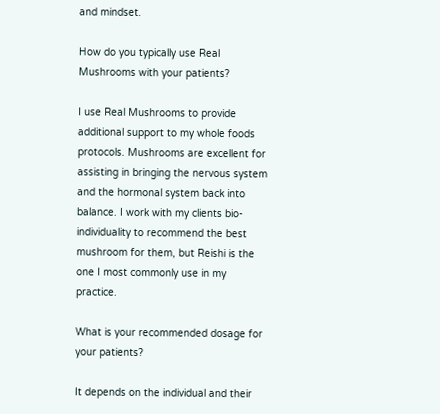and mindset.

How do you typically use Real Mushrooms with your patients?

I use Real Mushrooms to provide additional support to my whole foods protocols. Mushrooms are excellent for assisting in bringing the nervous system and the hormonal system back into balance. I work with my clients bio-individuality to recommend the best mushroom for them, but Reishi is the one I most commonly use in my practice.

What is your recommended dosage for your patients?

It depends on the individual and their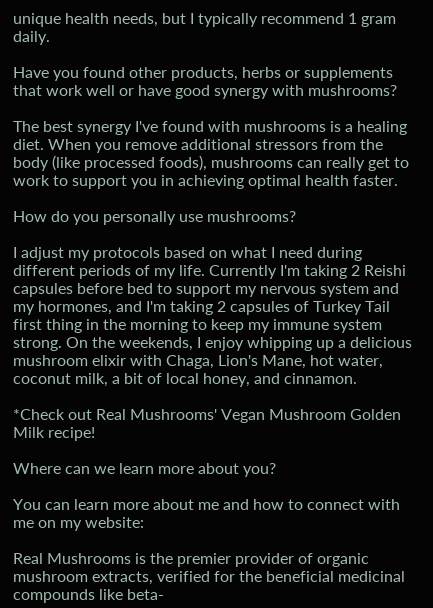unique health needs, but I typically recommend 1 gram daily.

Have you found other products, herbs or supplements that work well or have good synergy with mushrooms?

The best synergy I've found with mushrooms is a healing diet. When you remove additional stressors from the body (like processed foods), mushrooms can really get to work to support you in achieving optimal health faster.

How do you personally use mushrooms?

I adjust my protocols based on what I need during different periods of my life. Currently I'm taking 2 Reishi capsules before bed to support my nervous system and my hormones, and I'm taking 2 capsules of Turkey Tail first thing in the morning to keep my immune system strong. On the weekends, I enjoy whipping up a delicious mushroom elixir with Chaga, Lion's Mane, hot water, coconut milk, a bit of local honey, and cinnamon.

*Check out Real Mushrooms' Vegan Mushroom Golden Milk recipe!

Where can we learn more about you?

You can learn more about me and how to connect with me on my website:

Real Mushrooms is the premier provider of organic mushroom extracts, verified for the beneficial medicinal compounds like beta-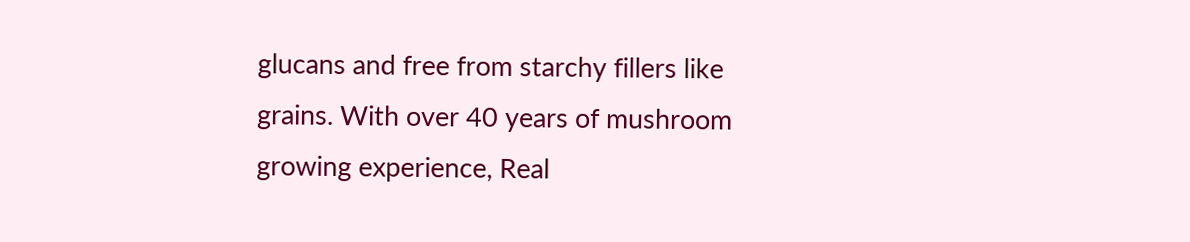glucans and free from starchy fillers like grains. With over 40 years of mushroom growing experience, Real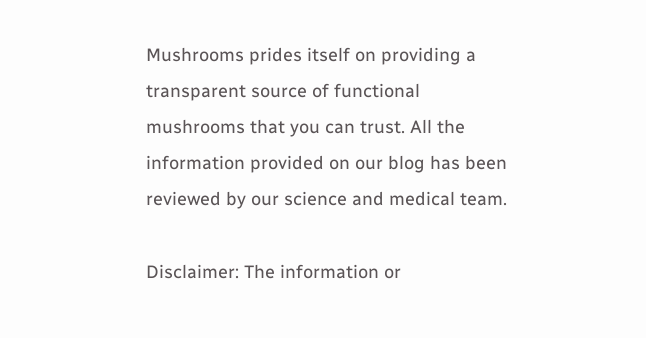Mushrooms prides itself on providing a transparent source of functional mushrooms that you can trust. All the information provided on our blog has been reviewed by our science and medical team.

Disclaimer: The information or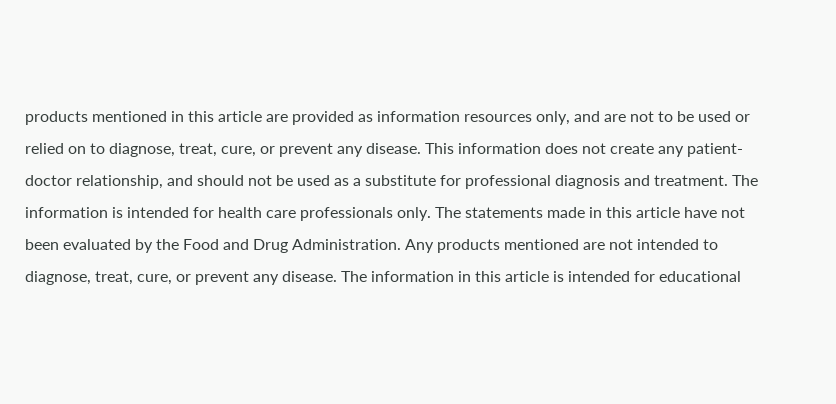products mentioned in this article are provided as information resources only, and are not to be used or relied on to diagnose, treat, cure, or prevent any disease. This information does not create any patient-doctor relationship, and should not be used as a substitute for professional diagnosis and treatment. The information is intended for health care professionals only. The statements made in this article have not been evaluated by the Food and Drug Administration. Any products mentioned are not intended to diagnose, treat, cure, or prevent any disease. The information in this article is intended for educational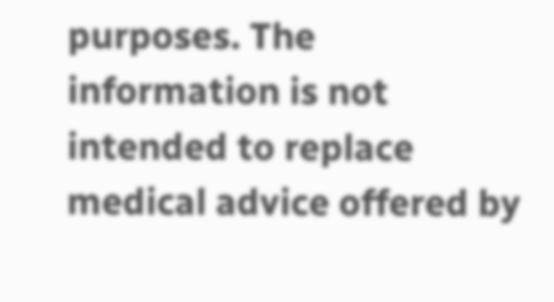purposes. The information is not intended to replace medical advice offered by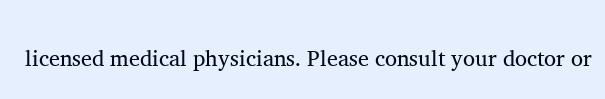licensed medical physicians. Please consult your doctor or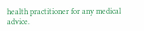health practitioner for any medical advice.